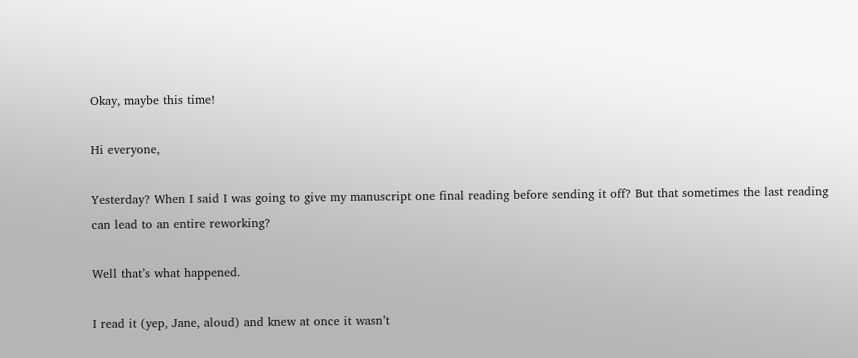Okay, maybe this time!

Hi everyone,

Yesterday? When I said I was going to give my manuscript one final reading before sending it off? But that sometimes the last reading can lead to an entire reworking?

Well that’s what happened.

I read it (yep, Jane, aloud) and knew at once it wasn’t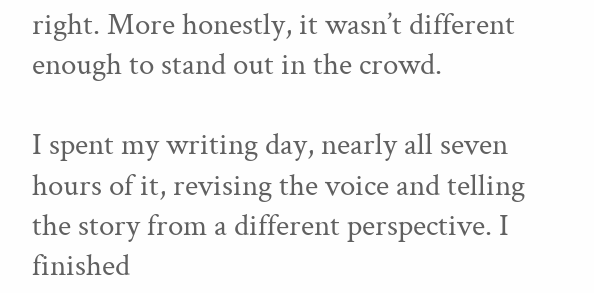right. More honestly, it wasn’t different enough to stand out in the crowd.

I spent my writing day, nearly all seven hours of it, revising the voice and telling the story from a different perspective. I finished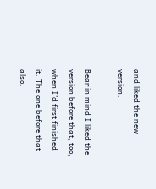and liked the new version.

Bear in mind I liked the version before that, too, when I’d first finished it. The one before that also.